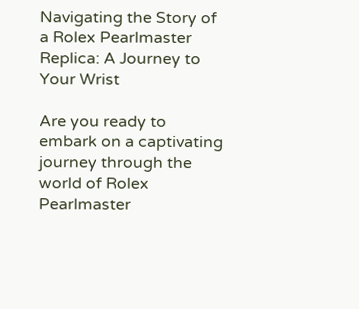Navigating the Story of a Rolex Pearlmaster Replica: A Journey to Your Wrist

Are you ready to embark on a captivating journey through the world of Rolex Pearlmaster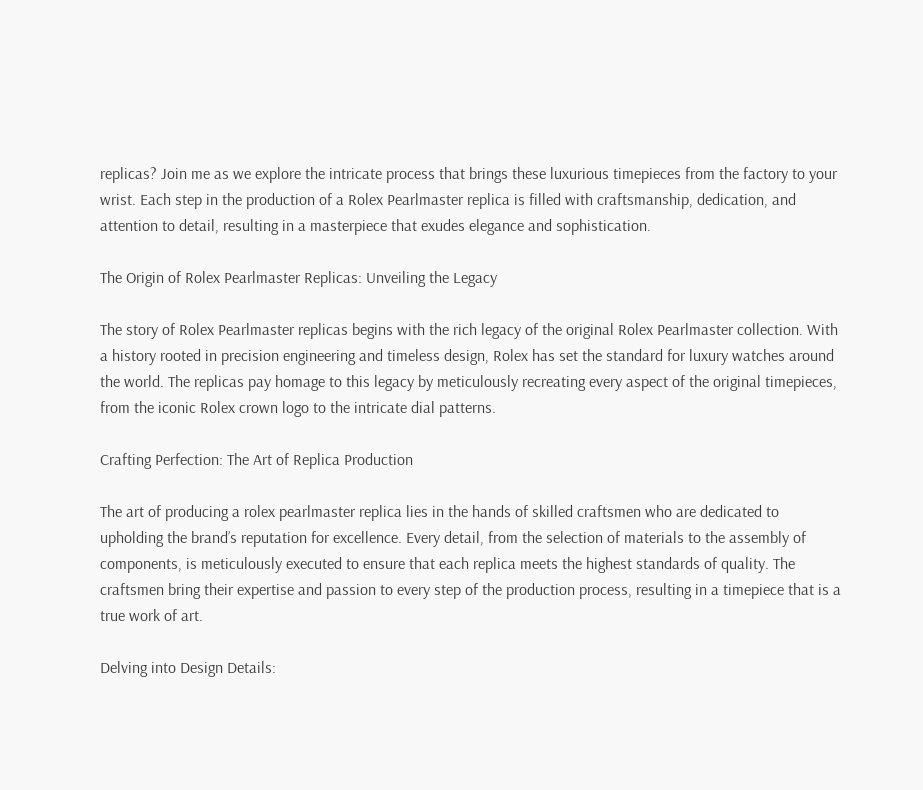replicas? Join me as we explore the intricate process that brings these luxurious timepieces from the factory to your wrist. Each step in the production of a Rolex Pearlmaster replica is filled with craftsmanship, dedication, and attention to detail, resulting in a masterpiece that exudes elegance and sophistication.

The Origin of Rolex Pearlmaster Replicas: Unveiling the Legacy

The story of Rolex Pearlmaster replicas begins with the rich legacy of the original Rolex Pearlmaster collection. With a history rooted in precision engineering and timeless design, Rolex has set the standard for luxury watches around the world. The replicas pay homage to this legacy by meticulously recreating every aspect of the original timepieces, from the iconic Rolex crown logo to the intricate dial patterns.

Crafting Perfection: The Art of Replica Production

The art of producing a rolex pearlmaster replica lies in the hands of skilled craftsmen who are dedicated to upholding the brand’s reputation for excellence. Every detail, from the selection of materials to the assembly of components, is meticulously executed to ensure that each replica meets the highest standards of quality. The craftsmen bring their expertise and passion to every step of the production process, resulting in a timepiece that is a true work of art.

Delving into Design Details: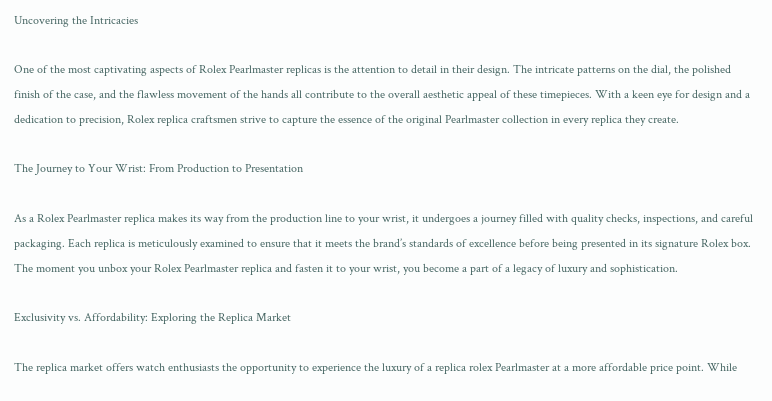Uncovering the Intricacies

One of the most captivating aspects of Rolex Pearlmaster replicas is the attention to detail in their design. The intricate patterns on the dial, the polished finish of the case, and the flawless movement of the hands all contribute to the overall aesthetic appeal of these timepieces. With a keen eye for design and a dedication to precision, Rolex replica craftsmen strive to capture the essence of the original Pearlmaster collection in every replica they create.

The Journey to Your Wrist: From Production to Presentation

As a Rolex Pearlmaster replica makes its way from the production line to your wrist, it undergoes a journey filled with quality checks, inspections, and careful packaging. Each replica is meticulously examined to ensure that it meets the brand’s standards of excellence before being presented in its signature Rolex box. The moment you unbox your Rolex Pearlmaster replica and fasten it to your wrist, you become a part of a legacy of luxury and sophistication.

Exclusivity vs. Affordability: Exploring the Replica Market

The replica market offers watch enthusiasts the opportunity to experience the luxury of a replica rolex Pearlmaster at a more affordable price point. While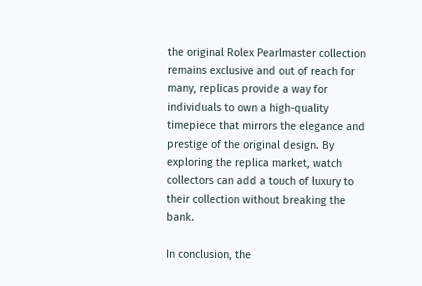the original Rolex Pearlmaster collection remains exclusive and out of reach for many, replicas provide a way for individuals to own a high-quality timepiece that mirrors the elegance and prestige of the original design. By exploring the replica market, watch collectors can add a touch of luxury to their collection without breaking the bank.

In conclusion, the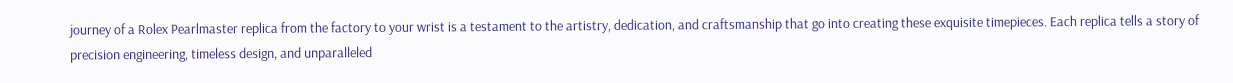journey of a Rolex Pearlmaster replica from the factory to your wrist is a testament to the artistry, dedication, and craftsmanship that go into creating these exquisite timepieces. Each replica tells a story of precision engineering, timeless design, and unparalleled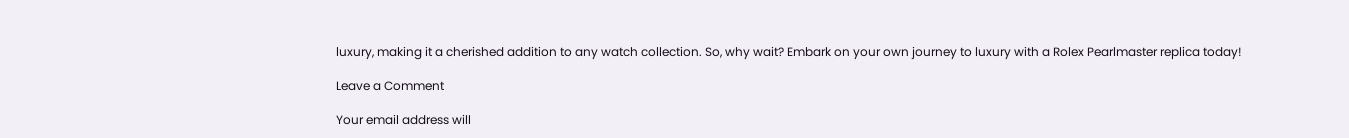luxury, making it a cherished addition to any watch collection. So, why wait? Embark on your own journey to luxury with a Rolex Pearlmaster replica today!

Leave a Comment

Your email address will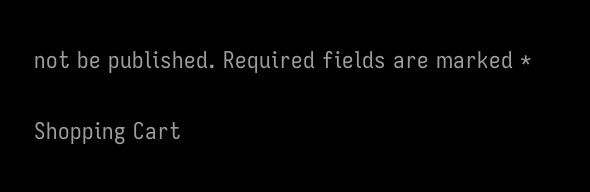not be published. Required fields are marked *

Shopping Cart